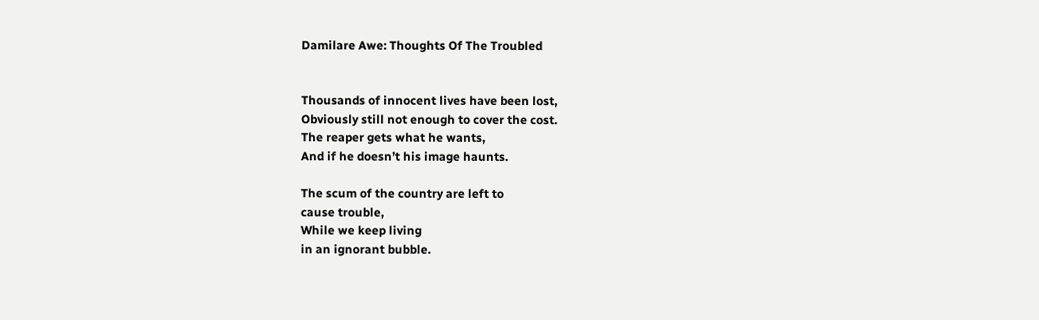Damilare Awe: Thoughts Of The Troubled


Thousands of innocent lives have been lost,
Obviously still not enough to cover the cost.
The reaper gets what he wants,
And if he doesn’t his image haunts.

The scum of the country are left to
cause trouble,
While we keep living
in an ignorant bubble.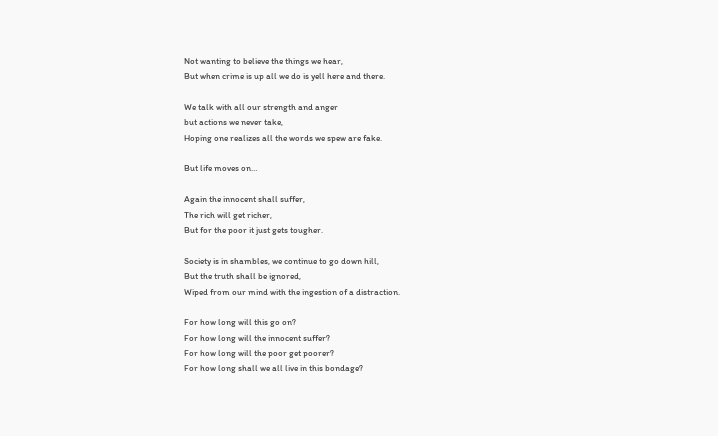Not wanting to believe the things we hear,
But when crime is up all we do is yell here and there.

We talk with all our strength and anger
but actions we never take,
Hoping one realizes all the words we spew are fake.

But life moves on…

Again the innocent shall suffer,
The rich will get richer,
But for the poor it just gets tougher.

Society is in shambles, we continue to go down hill,
But the truth shall be ignored,
Wiped from our mind with the ingestion of a distraction.

For how long will this go on?
For how long will the innocent suffer?
For how long will the poor get poorer?
For how long shall we all live in this bondage?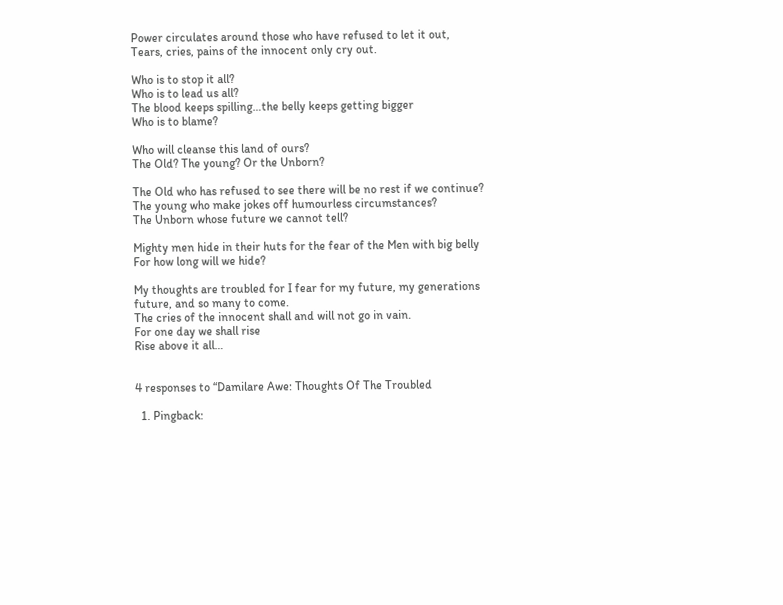Power circulates around those who have refused to let it out,
Tears, cries, pains of the innocent only cry out.

Who is to stop it all?
Who is to lead us all?
The blood keeps spilling…the belly keeps getting bigger
Who is to blame?

Who will cleanse this land of ours?
The Old? The young? Or the Unborn?

The Old who has refused to see there will be no rest if we continue?
The young who make jokes off humourless circumstances?
The Unborn whose future we cannot tell?

Mighty men hide in their huts for the fear of the Men with big belly
For how long will we hide?

My thoughts are troubled for I fear for my future, my generations future, and so many to come.
The cries of the innocent shall and will not go in vain.
For one day we shall rise
Rise above it all…


4 responses to “Damilare Awe: Thoughts Of The Troubled

  1. Pingback: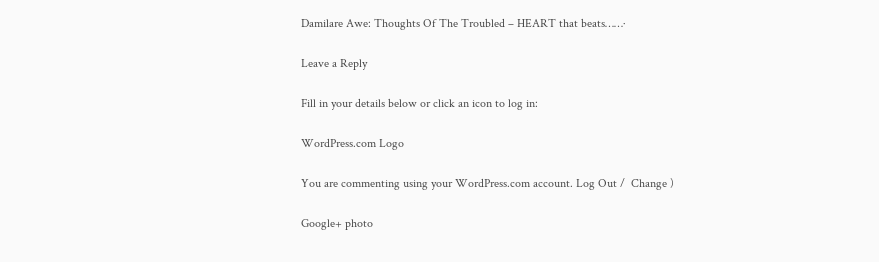Damilare Awe: Thoughts Of The Troubled – HEART that beats……·

Leave a Reply

Fill in your details below or click an icon to log in:

WordPress.com Logo

You are commenting using your WordPress.com account. Log Out /  Change )

Google+ photo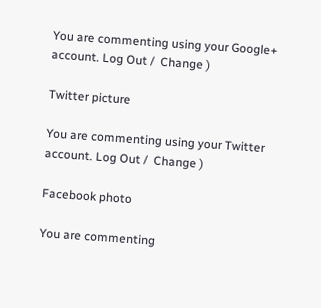You are commenting using your Google+ account. Log Out /  Change )

Twitter picture

You are commenting using your Twitter account. Log Out /  Change )

Facebook photo

You are commenting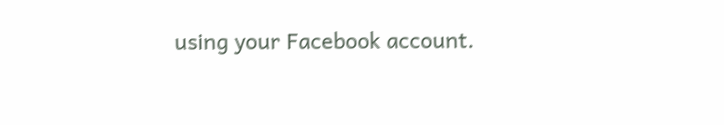using your Facebook account.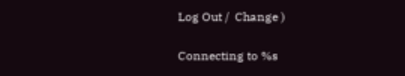Log Out /  Change )


Connecting to %s